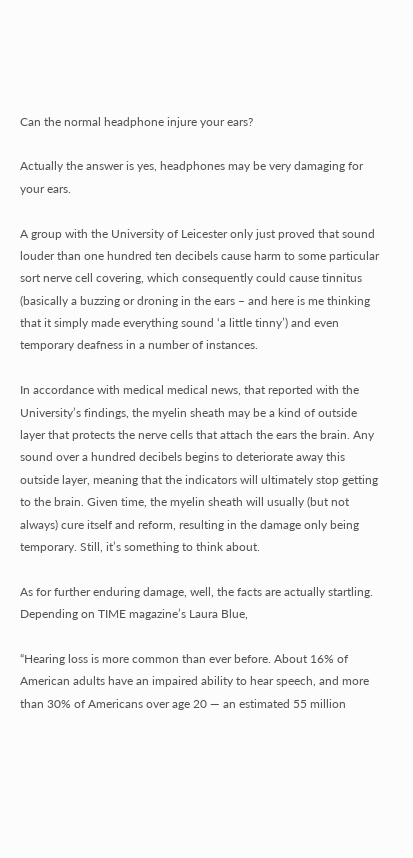Can the normal headphone injure your ears?

Actually the answer is yes, headphones may be very damaging for your ears.

A group with the University of Leicester only just proved that sound louder than one hundred ten decibels cause harm to some particular sort nerve cell covering, which consequently could cause tinnitus (basically a buzzing or droning in the ears – and here is me thinking that it simply made everything sound ‘a little tinny’) and even temporary deafness in a number of instances.

In accordance with medical medical news, that reported with the University’s findings, the myelin sheath may be a kind of outside layer that protects the nerve cells that attach the ears the brain. Any sound over a hundred decibels begins to deteriorate away this outside layer, meaning that the indicators will ultimately stop getting to the brain. Given time, the myelin sheath will usually (but not always) cure itself and reform, resulting in the damage only being temporary. Still, it’s something to think about.

As for further enduring damage, well, the facts are actually startling. Depending on TIME magazine’s Laura Blue,

“Hearing loss is more common than ever before. About 16% of American adults have an impaired ability to hear speech, and more than 30% of Americans over age 20 — an estimated 55 million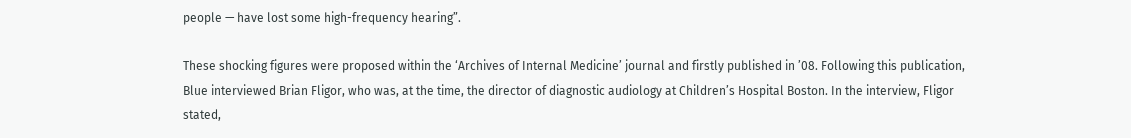people — have lost some high-frequency hearing”.

These shocking figures were proposed within the ‘Archives of Internal Medicine’ journal and firstly published in ’08. Following this publication, Blue interviewed Brian Fligor, who was, at the time, the director of diagnostic audiology at Children’s Hospital Boston. In the interview, Fligor stated,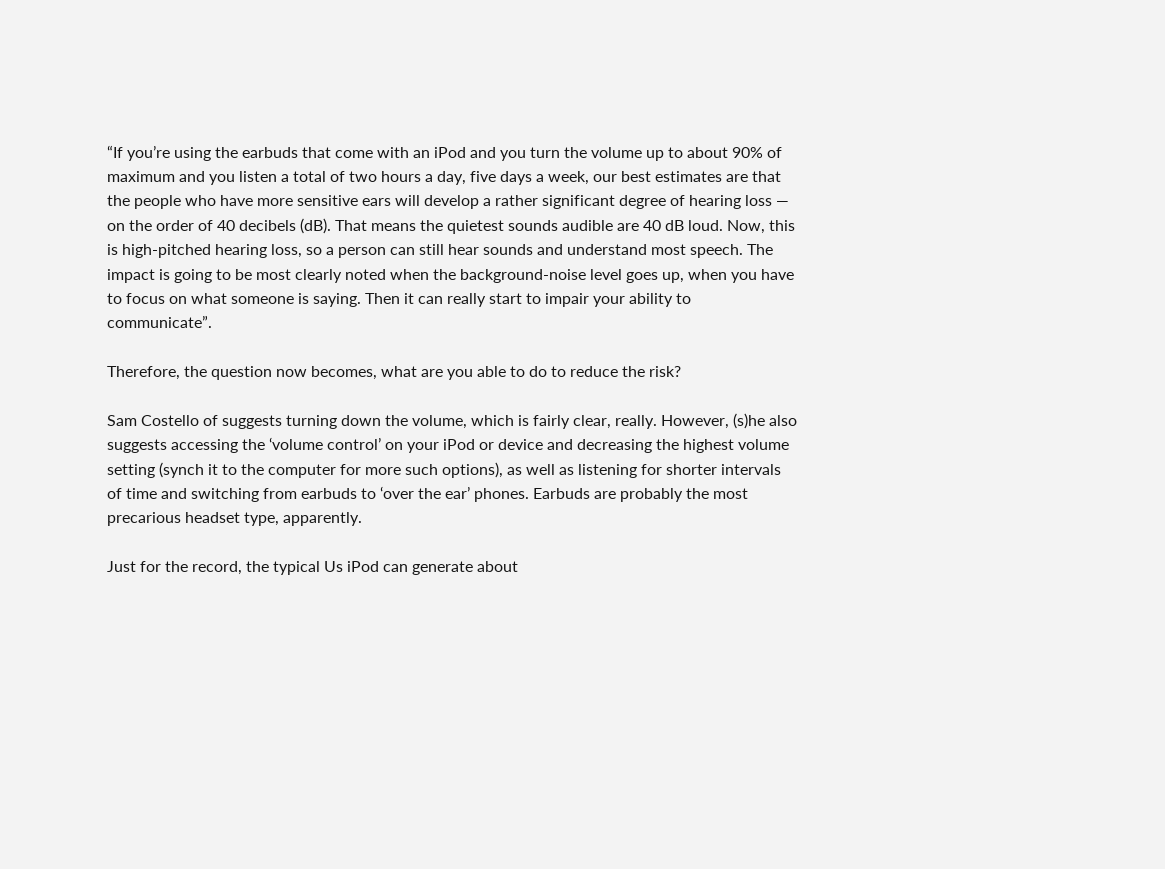“If you’re using the earbuds that come with an iPod and you turn the volume up to about 90% of maximum and you listen a total of two hours a day, five days a week, our best estimates are that the people who have more sensitive ears will develop a rather significant degree of hearing loss — on the order of 40 decibels (dB). That means the quietest sounds audible are 40 dB loud. Now, this is high-pitched hearing loss, so a person can still hear sounds and understand most speech. The impact is going to be most clearly noted when the background-noise level goes up, when you have to focus on what someone is saying. Then it can really start to impair your ability to communicate”.

Therefore, the question now becomes, what are you able to do to reduce the risk?

Sam Costello of suggests turning down the volume, which is fairly clear, really. However, (s)he also suggests accessing the ‘volume control’ on your iPod or device and decreasing the highest volume setting (synch it to the computer for more such options), as well as listening for shorter intervals of time and switching from earbuds to ‘over the ear’ phones. Earbuds are probably the most precarious headset type, apparently.

Just for the record, the typical Us iPod can generate about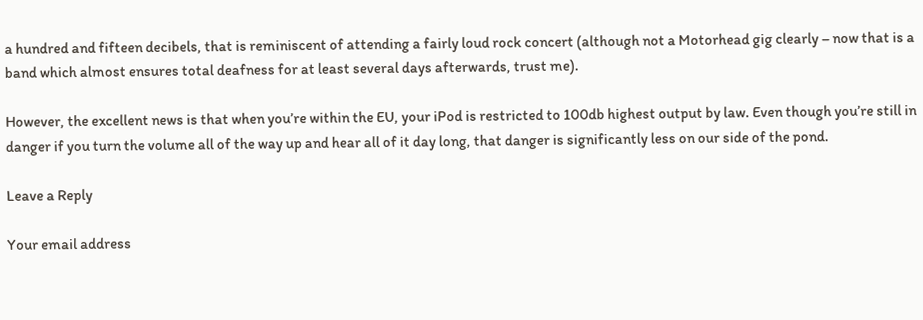a hundred and fifteen decibels, that is reminiscent of attending a fairly loud rock concert (although not a Motorhead gig clearly – now that is a band which almost ensures total deafness for at least several days afterwards, trust me).

However, the excellent news is that when you’re within the EU, your iPod is restricted to 100db highest output by law. Even though you’re still in danger if you turn the volume all of the way up and hear all of it day long, that danger is significantly less on our side of the pond.

Leave a Reply

Your email address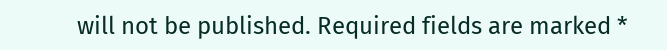will not be published. Required fields are marked *